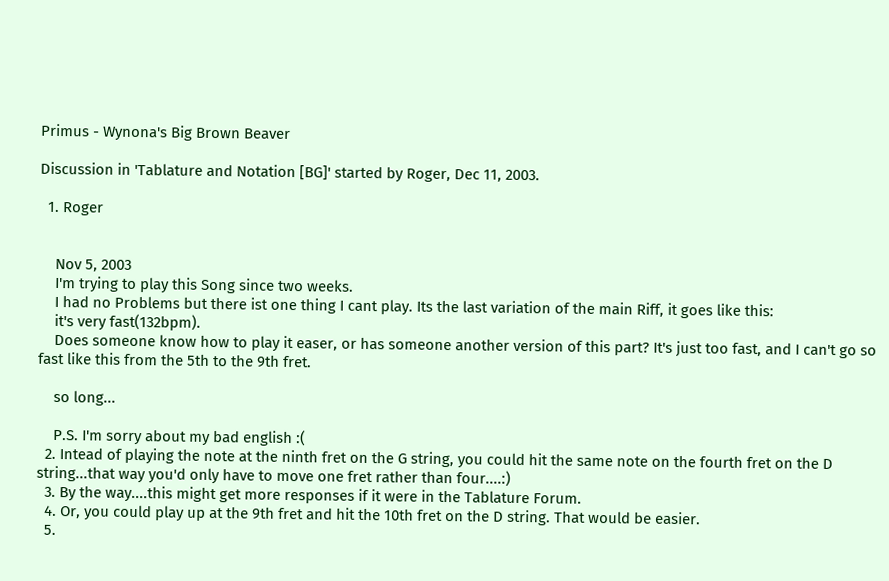Primus - Wynona's Big Brown Beaver

Discussion in 'Tablature and Notation [BG]' started by Roger, Dec 11, 2003.

  1. Roger


    Nov 5, 2003
    I'm trying to play this Song since two weeks.
    I had no Problems but there ist one thing I cant play. Its the last variation of the main Riff, it goes like this:
    it's very fast(132bpm).
    Does someone know how to play it easer, or has someone another version of this part? It's just too fast, and I can't go so fast like this from the 5th to the 9th fret.

    so long...

    P.S. I'm sorry about my bad english :(
  2. Intead of playing the note at the ninth fret on the G string, you could hit the same note on the fourth fret on the D string...that way you'd only have to move one fret rather than four....:)
  3. By the way....this might get more responses if it were in the Tablature Forum.
  4. Or, you could play up at the 9th fret and hit the 10th fret on the D string. That would be easier.
  5.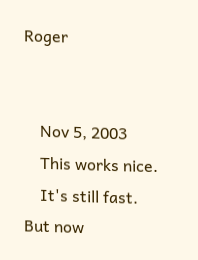Roger


    Nov 5, 2003
    This works nice.
    It's still fast. But now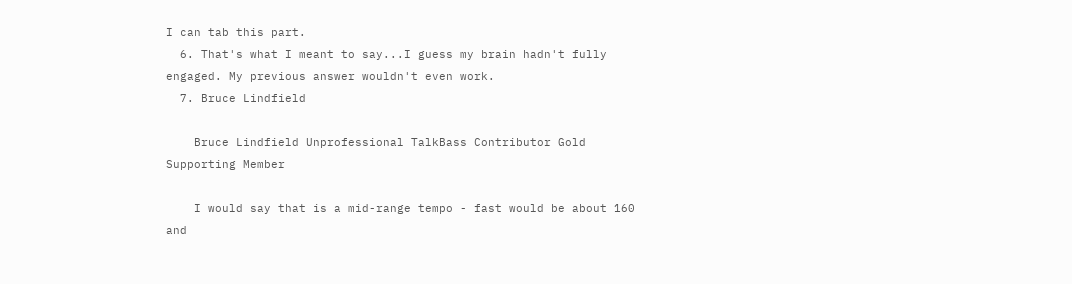I can tab this part.
  6. That's what I meant to say...I guess my brain hadn't fully engaged. My previous answer wouldn't even work.
  7. Bruce Lindfield

    Bruce Lindfield Unprofessional TalkBass Contributor Gold Supporting Member

    I would say that is a mid-range tempo - fast would be about 160 and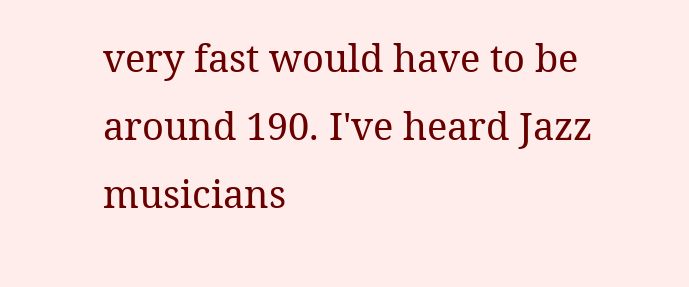very fast would have to be around 190. I've heard Jazz musicians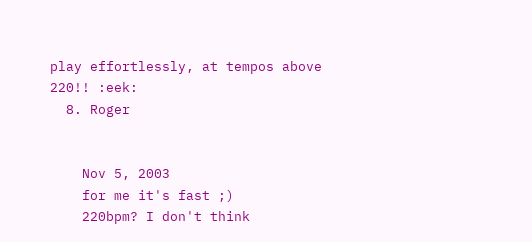play effortlessly, at tempos above 220!! :eek:
  8. Roger


    Nov 5, 2003
    for me it's fast ;)
    220bpm? I don't think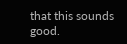that this sounds good.